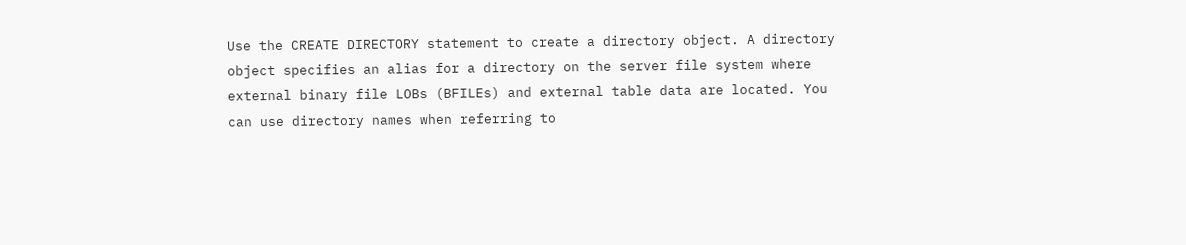Use the CREATE DIRECTORY statement to create a directory object. A directory object specifies an alias for a directory on the server file system where external binary file LOBs (BFILEs) and external table data are located. You can use directory names when referring to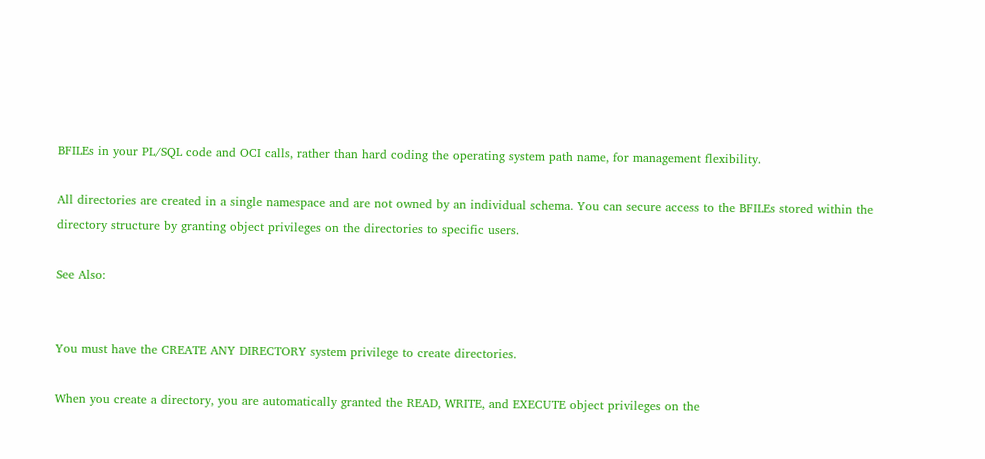BFILEs in your PL/SQL code and OCI calls, rather than hard coding the operating system path name, for management flexibility.

All directories are created in a single namespace and are not owned by an individual schema. You can secure access to the BFILEs stored within the directory structure by granting object privileges on the directories to specific users.

See Also:


You must have the CREATE ANY DIRECTORY system privilege to create directories.

When you create a directory, you are automatically granted the READ, WRITE, and EXECUTE object privileges on the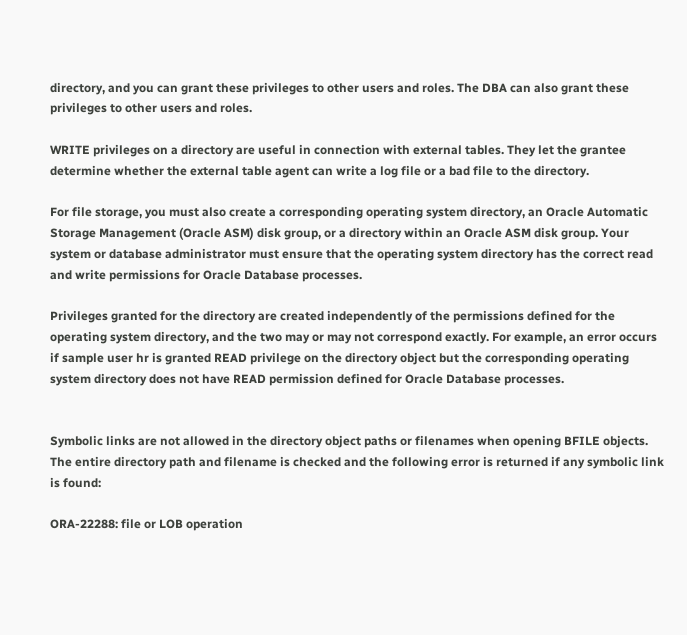directory, and you can grant these privileges to other users and roles. The DBA can also grant these privileges to other users and roles.

WRITE privileges on a directory are useful in connection with external tables. They let the grantee determine whether the external table agent can write a log file or a bad file to the directory.

For file storage, you must also create a corresponding operating system directory, an Oracle Automatic Storage Management (Oracle ASM) disk group, or a directory within an Oracle ASM disk group. Your system or database administrator must ensure that the operating system directory has the correct read and write permissions for Oracle Database processes.

Privileges granted for the directory are created independently of the permissions defined for the operating system directory, and the two may or may not correspond exactly. For example, an error occurs if sample user hr is granted READ privilege on the directory object but the corresponding operating system directory does not have READ permission defined for Oracle Database processes.


Symbolic links are not allowed in the directory object paths or filenames when opening BFILE objects. The entire directory path and filename is checked and the following error is returned if any symbolic link is found:

ORA-22288: file or LOB operation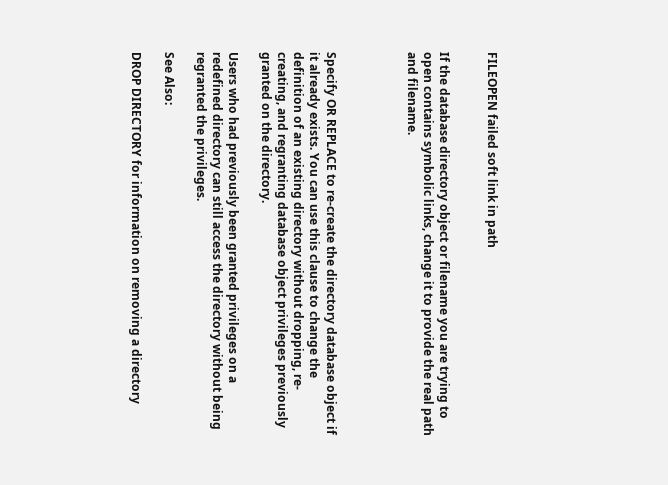FILEOPEN failed soft link in path


If the database directory object or filename you are trying to open contains symbolic links, change it to provide the real path and filename.




Specify OR REPLACE to re-create the directory database object if it already exists. You can use this clause to change the definition of an existing directory without dropping, re-creating, and regranting database object privileges previously granted on the directory.

Users who had previously been granted privileges on a redefined directory can still access the directory without being regranted the privileges.

See Also:

DROP DIRECTORY for information on removing a directory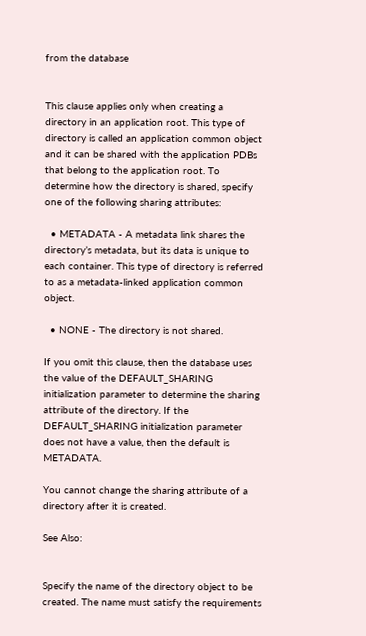from the database


This clause applies only when creating a directory in an application root. This type of directory is called an application common object and it can be shared with the application PDBs that belong to the application root. To determine how the directory is shared, specify one of the following sharing attributes:

  • METADATA - A metadata link shares the directory’s metadata, but its data is unique to each container. This type of directory is referred to as a metadata-linked application common object.

  • NONE - The directory is not shared.

If you omit this clause, then the database uses the value of the DEFAULT_SHARING initialization parameter to determine the sharing attribute of the directory. If the DEFAULT_SHARING initialization parameter does not have a value, then the default is METADATA.

You cannot change the sharing attribute of a directory after it is created.

See Also:


Specify the name of the directory object to be created. The name must satisfy the requirements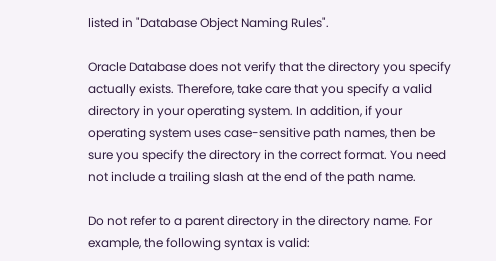listed in "Database Object Naming Rules".

Oracle Database does not verify that the directory you specify actually exists. Therefore, take care that you specify a valid directory in your operating system. In addition, if your operating system uses case-sensitive path names, then be sure you specify the directory in the correct format. You need not include a trailing slash at the end of the path name.

Do not refer to a parent directory in the directory name. For example, the following syntax is valid: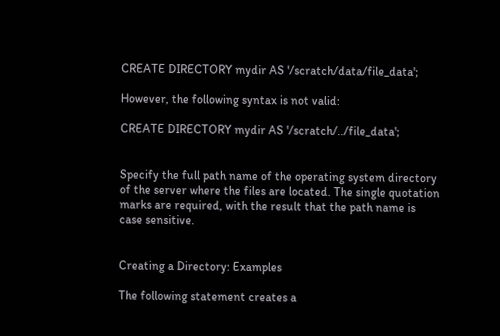CREATE DIRECTORY mydir AS '/scratch/data/file_data';

However, the following syntax is not valid:

CREATE DIRECTORY mydir AS '/scratch/../file_data';


Specify the full path name of the operating system directory of the server where the files are located. The single quotation marks are required, with the result that the path name is case sensitive.


Creating a Directory: Examples

The following statement creates a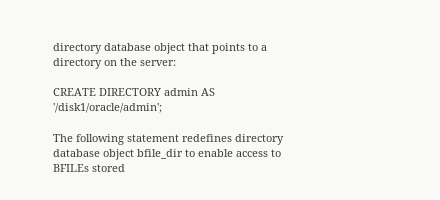directory database object that points to a directory on the server:

CREATE DIRECTORY admin AS '/disk1/oracle/admin';

The following statement redefines directory database object bfile_dir to enable access to BFILEs stored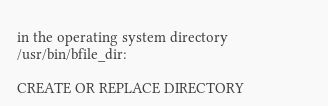in the operating system directory /usr/bin/bfile_dir:

CREATE OR REPLACE DIRECTORY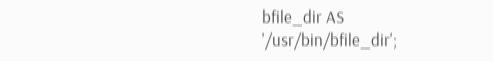bfile_dir AS '/usr/bin/bfile_dir';